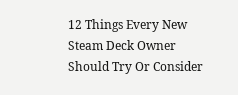12 Things Every New Steam Deck Owner Should Try Or Consider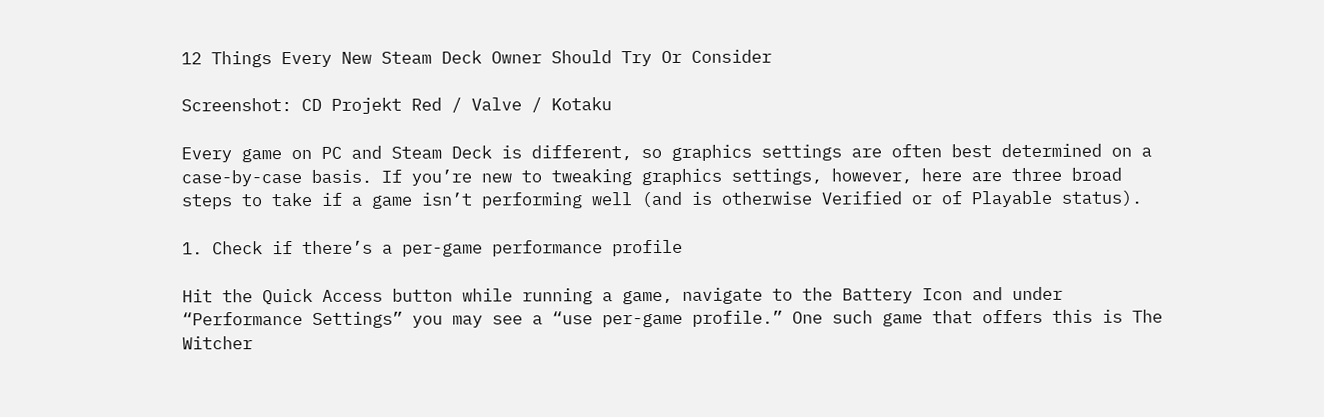12 Things Every New Steam Deck Owner Should Try Or Consider

Screenshot: CD Projekt Red / Valve / Kotaku

Every game on PC and Steam Deck is different, so graphics settings are often best determined on a case-by-case basis. If you’re new to tweaking graphics settings, however, here are three broad steps to take if a game isn’t performing well (and is otherwise Verified or of Playable status).

1. Check if there’s a per-game performance profile

Hit the Quick Access button while running a game, navigate to the Battery Icon and under “Performance Settings” you may see a “use per-game profile.” One such game that offers this is The Witcher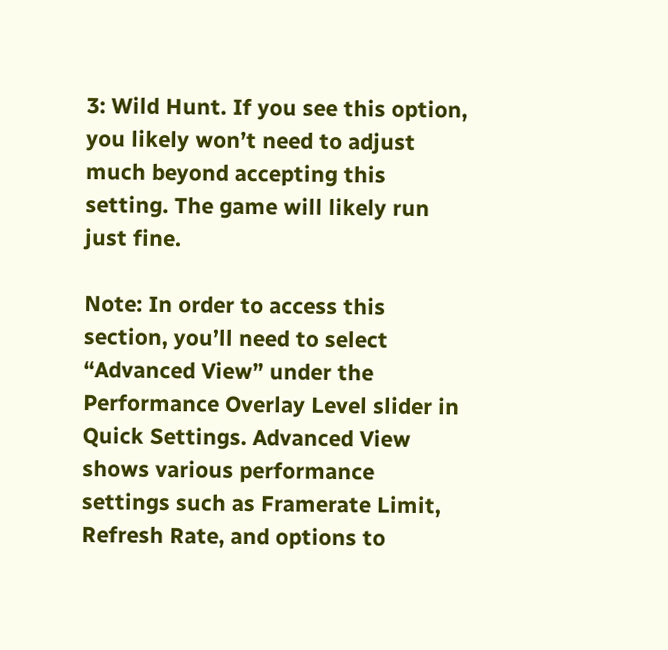3: Wild Hunt. If you see this option, you likely won’t need to adjust much beyond accepting this setting. The game will likely run just fine.

Note: In order to access this section, you’ll need to select “Advanced View” under the Performance Overlay Level slider in Quick Settings. Advanced View shows various performance settings such as Framerate Limit, Refresh Rate, and options to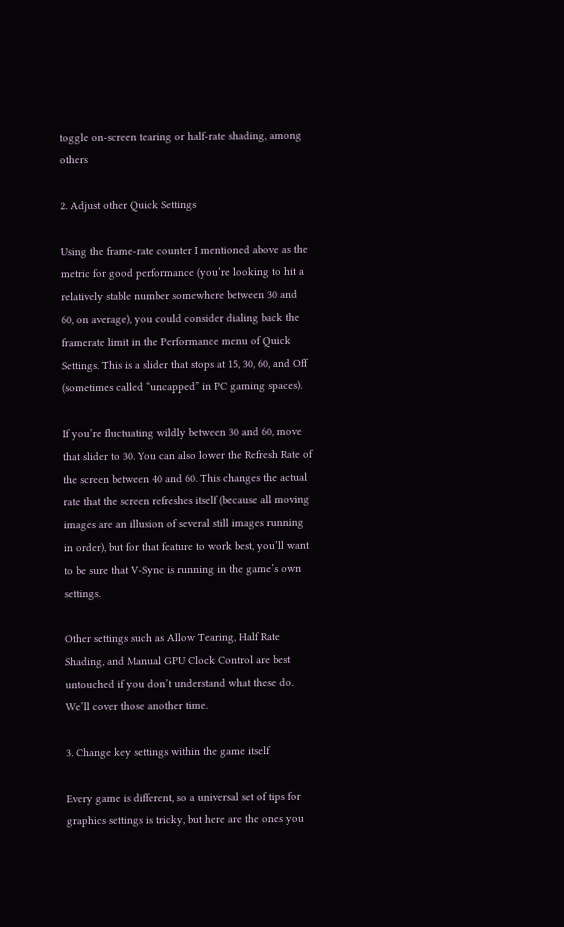toggle on-screen tearing or half-rate shading, among others

2. Adjust other Quick Settings

Using the frame-rate counter I mentioned above as the metric for good performance (you’re looking to hit a relatively stable number somewhere between 30 and 60, on average), you could consider dialing back the framerate limit in the Performance menu of Quick Settings. This is a slider that stops at 15, 30, 60, and Off (sometimes called “uncapped” in PC gaming spaces).

If you’re fluctuating wildly between 30 and 60, move that slider to 30. You can also lower the Refresh Rate of the screen between 40 and 60. This changes the actual rate that the screen refreshes itself (because all moving images are an illusion of several still images running in order), but for that feature to work best, you’ll want to be sure that V-Sync is running in the game’s own settings.

Other settings such as Allow Tearing, Half Rate Shading, and Manual GPU Clock Control are best untouched if you don’t understand what these do. We’ll cover those another time.

3. Change key settings within the game itself

Every game is different, so a universal set of tips for graphics settings is tricky, but here are the ones you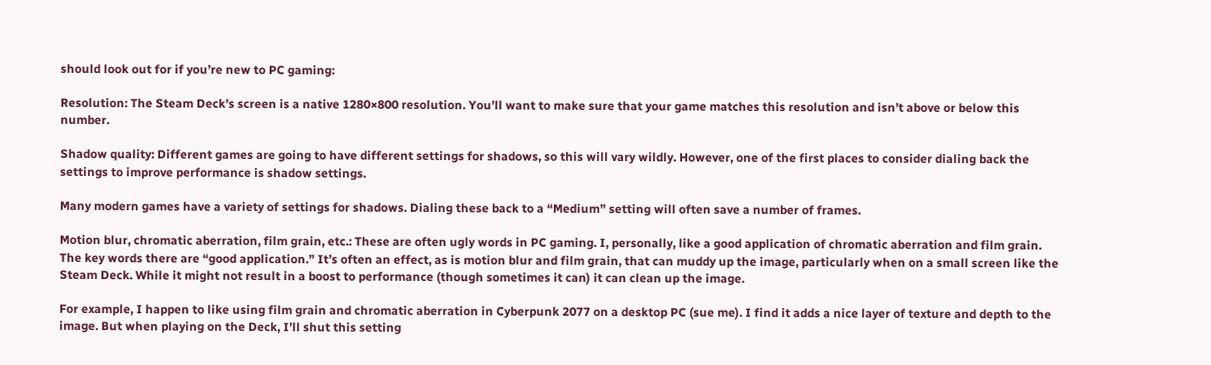should look out for if you’re new to PC gaming:

Resolution: The Steam Deck’s screen is a native 1280×800 resolution. You’ll want to make sure that your game matches this resolution and isn’t above or below this number.

Shadow quality: Different games are going to have different settings for shadows, so this will vary wildly. However, one of the first places to consider dialing back the settings to improve performance is shadow settings.

Many modern games have a variety of settings for shadows. Dialing these back to a “Medium” setting will often save a number of frames.

Motion blur, chromatic aberration, film grain, etc.: These are often ugly words in PC gaming. I, personally, like a good application of chromatic aberration and film grain. The key words there are “good application.” It’s often an effect, as is motion blur and film grain, that can muddy up the image, particularly when on a small screen like the Steam Deck. While it might not result in a boost to performance (though sometimes it can) it can clean up the image.

For example, I happen to like using film grain and chromatic aberration in Cyberpunk 2077 on a desktop PC (sue me). I find it adds a nice layer of texture and depth to the image. But when playing on the Deck, I’ll shut this setting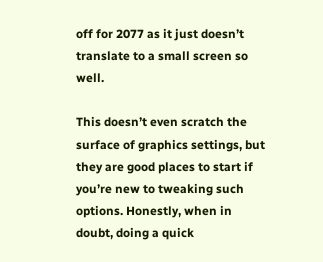off for 2077 as it just doesn’t translate to a small screen so well.

This doesn’t even scratch the surface of graphics settings, but they are good places to start if you’re new to tweaking such options. Honestly, when in doubt, doing a quick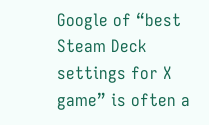Google of “best Steam Deck settings for X game” is often a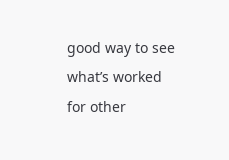good way to see what’s worked for other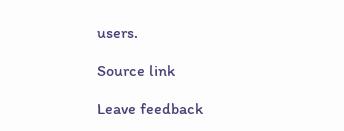users.

Source link

Leave feedback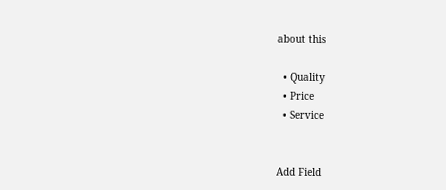about this

  • Quality
  • Price
  • Service


Add Field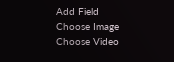Add Field
Choose Image
Choose Video